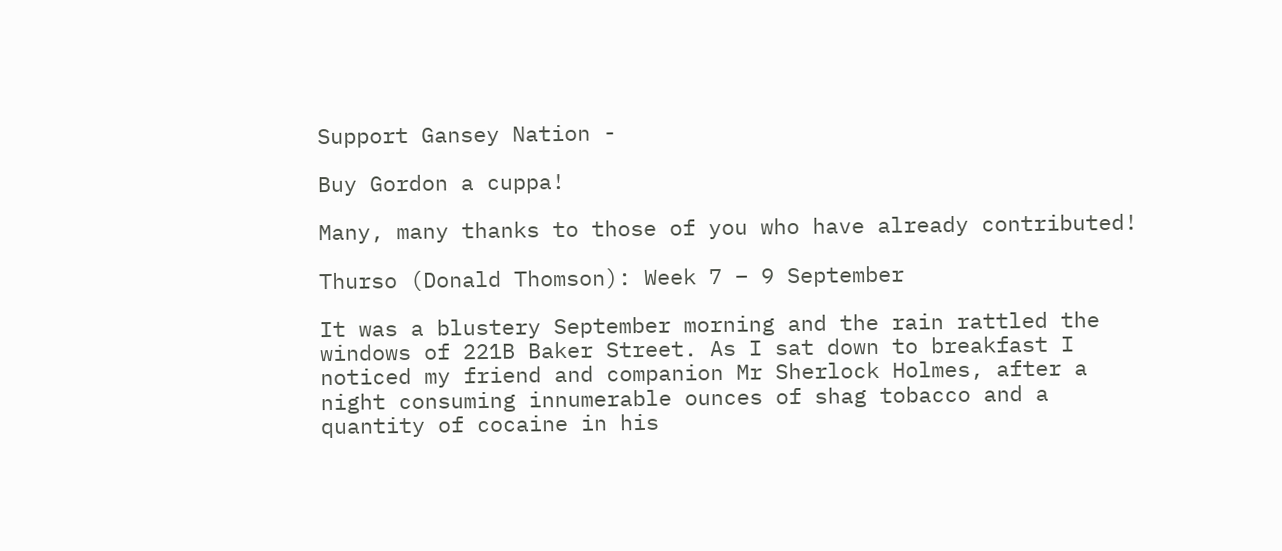Support Gansey Nation -

Buy Gordon a cuppa!

Many, many thanks to those of you who have already contributed!

Thurso (Donald Thomson): Week 7 – 9 September

It was a blustery September morning and the rain rattled the windows of 221B Baker Street. As I sat down to breakfast I noticed my friend and companion Mr Sherlock Holmes, after a night consuming innumerable ounces of shag tobacco and a quantity of cocaine in his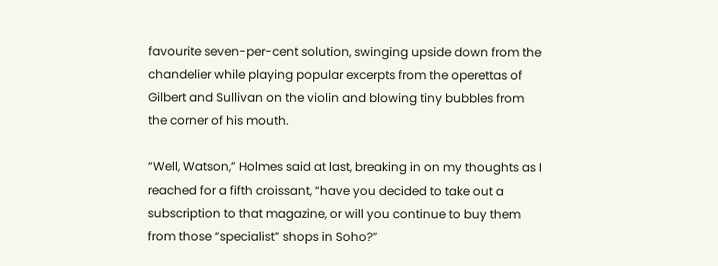favourite seven-per-cent solution, swinging upside down from the chandelier while playing popular excerpts from the operettas of Gilbert and Sullivan on the violin and blowing tiny bubbles from the corner of his mouth.

“Well, Watson,” Holmes said at last, breaking in on my thoughts as I reached for a fifth croissant, “have you decided to take out a subscription to that magazine, or will you continue to buy them from those “specialist” shops in Soho?”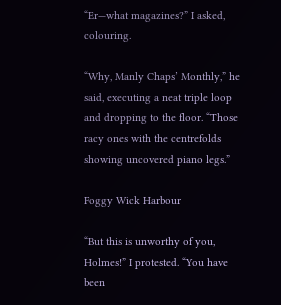“Er—what magazines?” I asked, colouring.

“Why, Manly Chaps’ Monthly,” he said, executing a neat triple loop and dropping to the floor. “Those racy ones with the centrefolds showing uncovered piano legs.”

Foggy Wick Harbour

“But this is unworthy of you, Holmes!” I protested. “You have been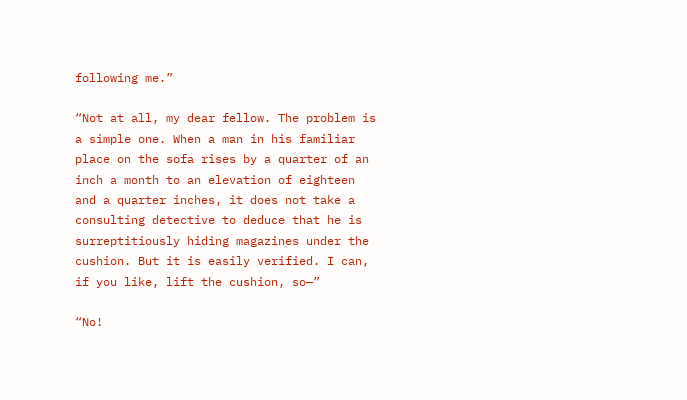following me.”

“Not at all, my dear fellow. The problem is a simple one. When a man in his familiar place on the sofa rises by a quarter of an inch a month to an elevation of eighteen and a quarter inches, it does not take a consulting detective to deduce that he is surreptitiously hiding magazines under the cushion. But it is easily verified. I can, if you like, lift the cushion, so—”

“No!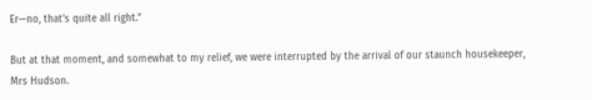Er—no, that’s quite all right.”

But at that moment, and somewhat to my relief, we were interrupted by the arrival of our staunch housekeeper, Mrs Hudson.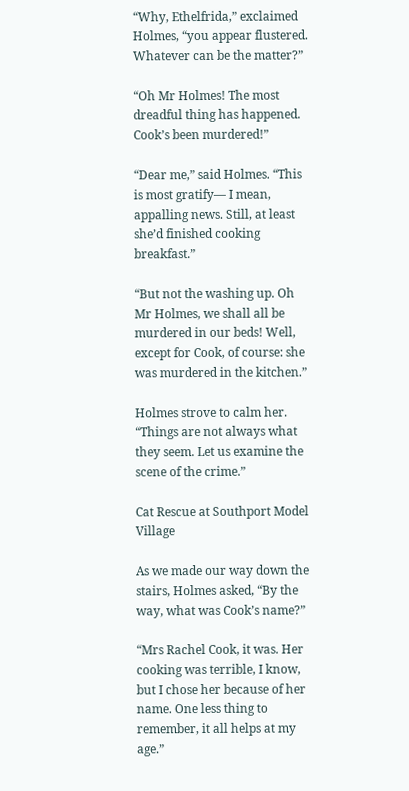“Why, Ethelfrida,” exclaimed Holmes, “you appear flustered. Whatever can be the matter?”

“Oh Mr Holmes! The most dreadful thing has happened. Cook’s been murdered!”

“Dear me,” said Holmes. “This is most gratify— I mean, appalling news. Still, at least she’d finished cooking breakfast.”

“But not the washing up. Oh Mr Holmes, we shall all be murdered in our beds! Well, except for Cook, of course: she was murdered in the kitchen.”

Holmes strove to calm her. “Things are not always what they seem. Let us examine the scene of the crime.”

Cat Rescue at Southport Model Village

As we made our way down the stairs, Holmes asked, “By the way, what was Cook’s name?”

“Mrs Rachel Cook, it was. Her cooking was terrible, I know, but I chose her because of her name. One less thing to remember, it all helps at my age.”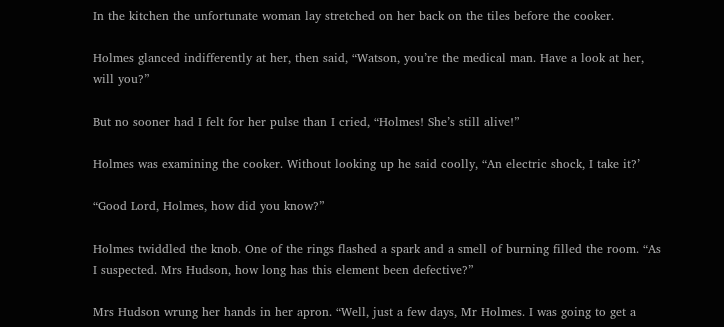In the kitchen the unfortunate woman lay stretched on her back on the tiles before the cooker.

Holmes glanced indifferently at her, then said, “Watson, you’re the medical man. Have a look at her, will you?”

But no sooner had I felt for her pulse than I cried, “Holmes! She’s still alive!”

Holmes was examining the cooker. Without looking up he said coolly, “An electric shock, I take it?’

“Good Lord, Holmes, how did you know?”

Holmes twiddled the knob. One of the rings flashed a spark and a smell of burning filled the room. “As I suspected. Mrs Hudson, how long has this element been defective?”

Mrs Hudson wrung her hands in her apron. “Well, just a few days, Mr Holmes. I was going to get a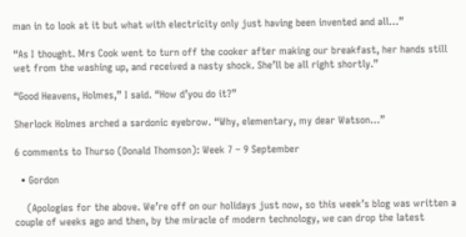man in to look at it but what with electricity only just having been invented and all…”

“As I thought. Mrs Cook went to turn off the cooker after making our breakfast, her hands still wet from the washing up, and received a nasty shock. She’ll be all right shortly.”

“Good Heavens, Holmes,” I said. “How d’you do it?”

Sherlock Holmes arched a sardonic eyebrow. “Why, elementary, my dear Watson…”

6 comments to Thurso (Donald Thomson): Week 7 – 9 September

  • Gordon

    (Apologies for the above. We’re off on our holidays just now, so this week’s blog was written a couple of weeks ago and then, by the miracle of modern technology, we can drop the latest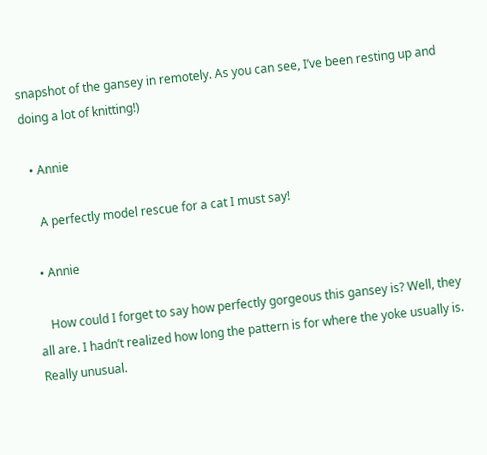snapshot of the gansey in remotely. As you can see, I’ve been resting up and doing a lot of knitting!)

  • Annie

    A perfectly model rescue for a cat I must say!

  • Annie

    How could I forget to say how perfectly gorgeous this gansey is? Well, they all are. I hadn’t realized how long the pattern is for where the yoke usually is. Really unusual.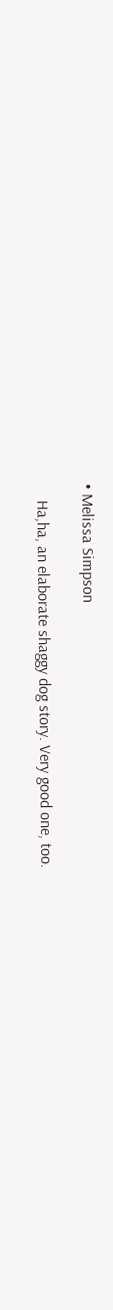• Melissa Simpson

    Ha,ha, an elaborate shaggy dog story. Very good one, too.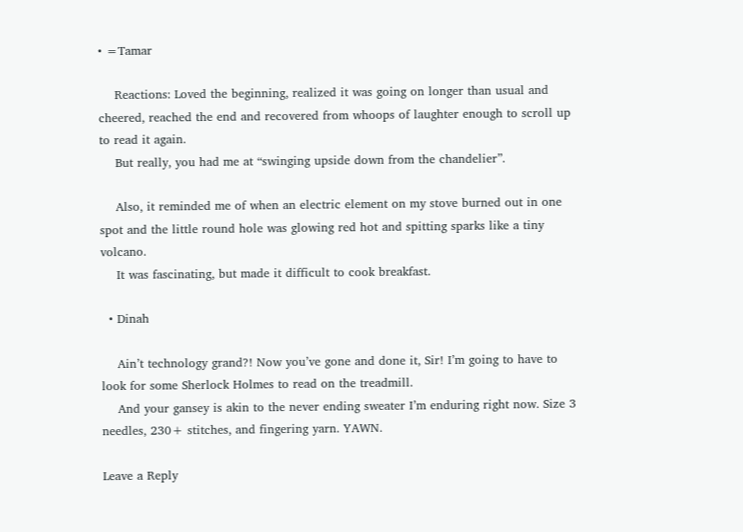• =Tamar

    Reactions: Loved the beginning, realized it was going on longer than usual and cheered, reached the end and recovered from whoops of laughter enough to scroll up to read it again.
    But really, you had me at “swinging upside down from the chandelier”.

    Also, it reminded me of when an electric element on my stove burned out in one spot and the little round hole was glowing red hot and spitting sparks like a tiny volcano.
    It was fascinating, but made it difficult to cook breakfast.

  • Dinah

    Ain’t technology grand?! Now you’ve gone and done it, Sir! I’m going to have to look for some Sherlock Holmes to read on the treadmill.
    And your gansey is akin to the never ending sweater I’m enduring right now. Size 3 needles, 230+ stitches, and fingering yarn. YAWN.

Leave a Reply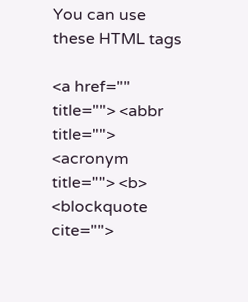You can use these HTML tags

<a href="" title=""> <abbr title=""> <acronym title=""> <b> <blockquote cite="">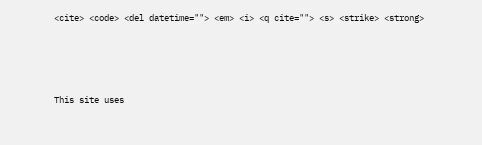<cite> <code> <del datetime=""> <em> <i> <q cite=""> <s> <strike> <strong>




This site uses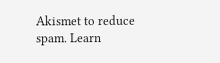Akismet to reduce spam. Learn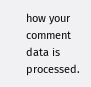how your comment data is processed.